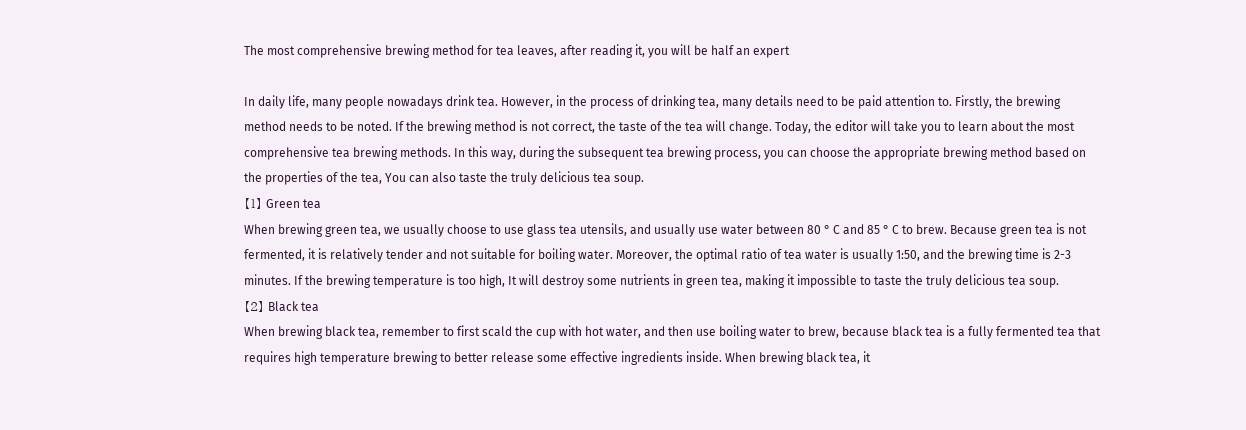The most comprehensive brewing method for tea leaves, after reading it, you will be half an expert

In daily life, many people nowadays drink tea. However, in the process of drinking tea, many details need to be paid attention to. Firstly, the brewing method needs to be noted. If the brewing method is not correct, the taste of the tea will change. Today, the editor will take you to learn about the most comprehensive tea brewing methods. In this way, during the subsequent tea brewing process, you can choose the appropriate brewing method based on the properties of the tea, You can also taste the truly delicious tea soup.
【1】 Green tea
When brewing green tea, we usually choose to use glass tea utensils, and usually use water between 80 ° C and 85 ° C to brew. Because green tea is not fermented, it is relatively tender and not suitable for boiling water. Moreover, the optimal ratio of tea water is usually 1:50, and the brewing time is 2-3 minutes. If the brewing temperature is too high, It will destroy some nutrients in green tea, making it impossible to taste the truly delicious tea soup.
【2】 Black tea
When brewing black tea, remember to first scald the cup with hot water, and then use boiling water to brew, because black tea is a fully fermented tea that requires high temperature brewing to better release some effective ingredients inside. When brewing black tea, it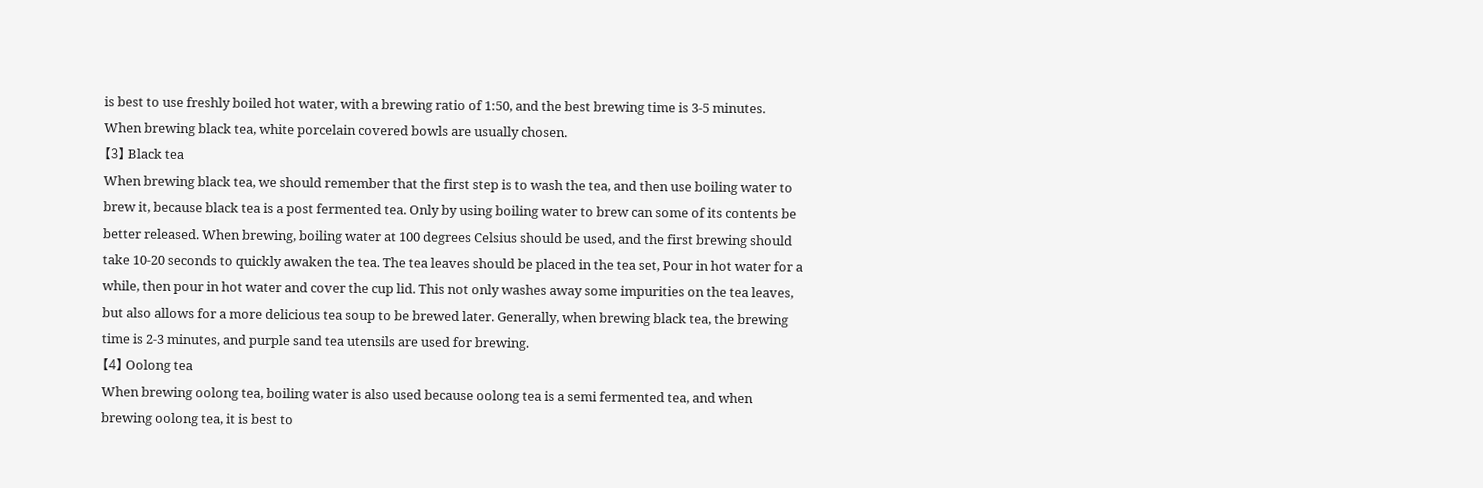is best to use freshly boiled hot water, with a brewing ratio of 1:50, and the best brewing time is 3-5 minutes. When brewing black tea, white porcelain covered bowls are usually chosen.
【3】 Black tea
When brewing black tea, we should remember that the first step is to wash the tea, and then use boiling water to brew it, because black tea is a post fermented tea. Only by using boiling water to brew can some of its contents be better released. When brewing, boiling water at 100 degrees Celsius should be used, and the first brewing should take 10-20 seconds to quickly awaken the tea. The tea leaves should be placed in the tea set, Pour in hot water for a while, then pour in hot water and cover the cup lid. This not only washes away some impurities on the tea leaves, but also allows for a more delicious tea soup to be brewed later. Generally, when brewing black tea, the brewing time is 2-3 minutes, and purple sand tea utensils are used for brewing.
【4】 Oolong tea
When brewing oolong tea, boiling water is also used because oolong tea is a semi fermented tea, and when brewing oolong tea, it is best to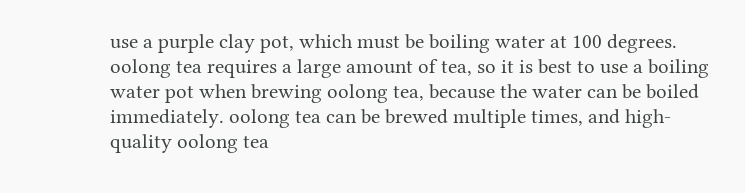use a purple clay pot, which must be boiling water at 100 degrees. oolong tea requires a large amount of tea, so it is best to use a boiling water pot when brewing oolong tea, because the water can be boiled immediately. oolong tea can be brewed multiple times, and high-quality oolong tea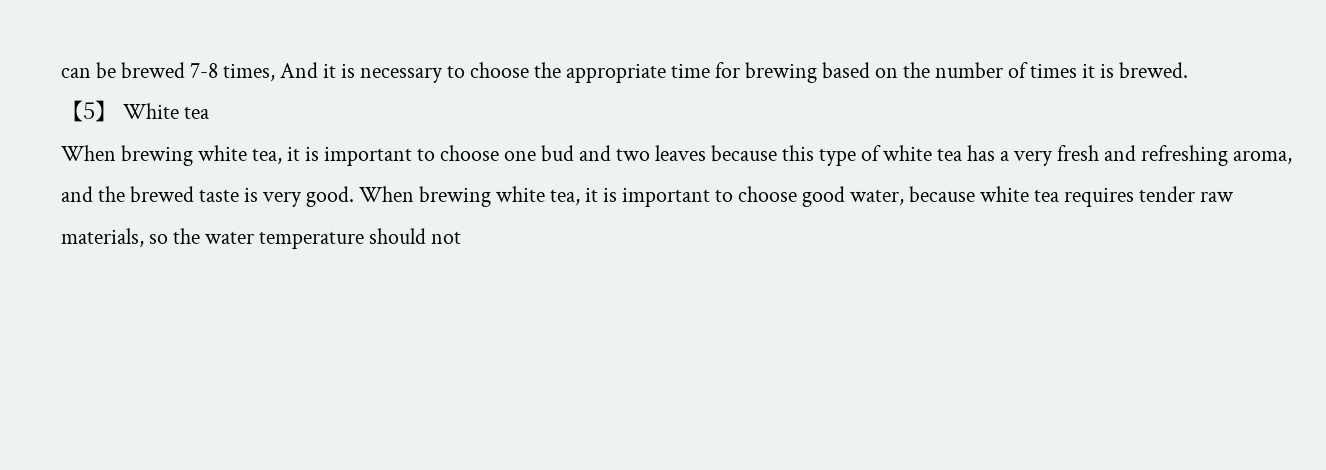can be brewed 7-8 times, And it is necessary to choose the appropriate time for brewing based on the number of times it is brewed.
【5】 White tea
When brewing white tea, it is important to choose one bud and two leaves because this type of white tea has a very fresh and refreshing aroma, and the brewed taste is very good. When brewing white tea, it is important to choose good water, because white tea requires tender raw materials, so the water temperature should not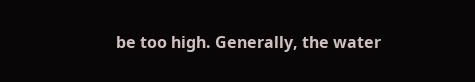be too high. Generally, the water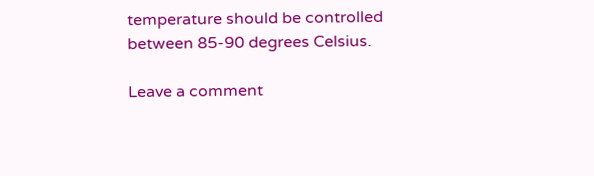temperature should be controlled between 85-90 degrees Celsius.

Leave a comment